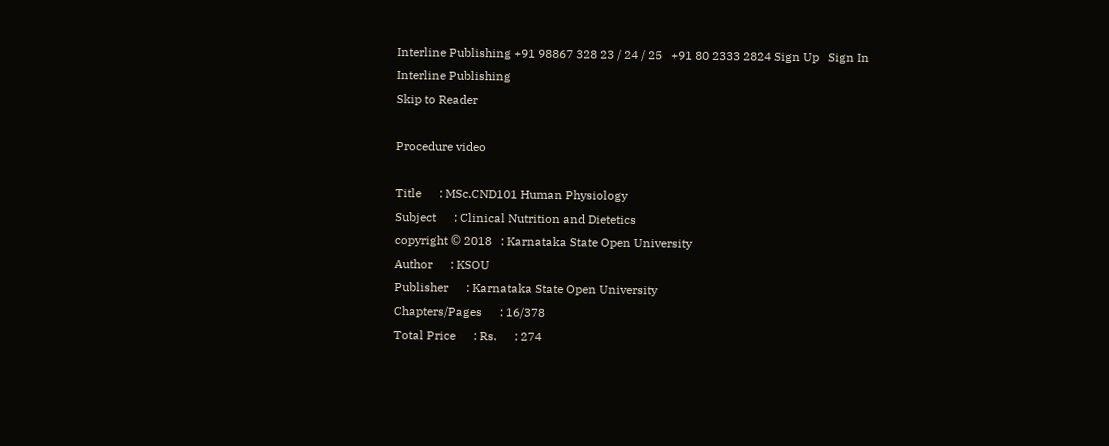Interline Publishing +91 98867 328 23 / 24 / 25   +91 80 2333 2824 Sign Up   Sign In
Interline Publishing
Skip to Reader

Procedure video

Title      : MSc.CND101 Human Physiology
Subject      : Clinical Nutrition and Dietetics
copyright © 2018   : Karnataka State Open University
Author      : KSOU
Publisher      : Karnataka State Open University
Chapters/Pages      : 16/378
Total Price      : Rs.      : 274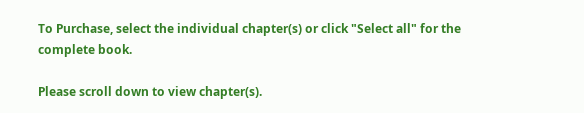To Purchase, select the individual chapter(s) or click "Select all" for the complete book.

Please scroll down to view chapter(s).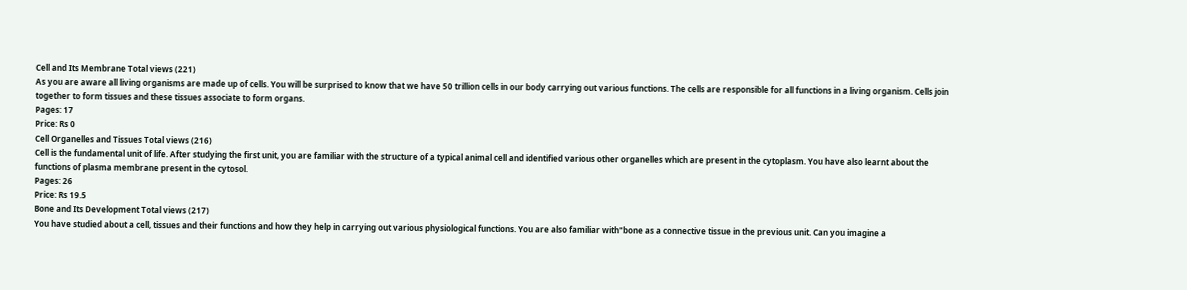Cell and Its Membrane Total views (221)
As you are aware all living organisms are made up of cells. You will be surprised to know that we have 50 trillion cells in our body carrying out various functions. The cells are responsible for all functions in a living organism. Cells join together to form tissues and these tissues associate to form organs.
Pages: 17
Price: Rs 0
Cell Organelles and Tissues Total views (216)
Cell is the fundamental unit of life. After studying the first unit, you are familiar with the structure of a typical animal cell and identified various other organelles which are present in the cytoplasm. You have also learnt about the functions of plasma membrane present in the cytosol.
Pages: 26
Price: Rs 19.5
Bone and Its Development Total views (217)
You have studied about a cell, tissues and their functions and how they help in carrying out various physiological functions. You are also familiar with"bone as a connective tissue in the previous unit. Can you imagine a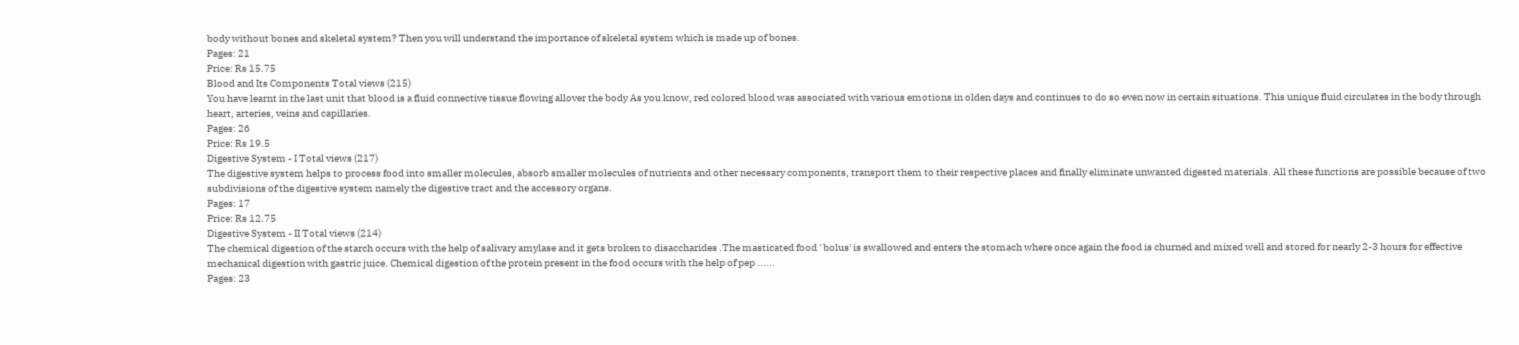body without bones and skeletal system? Then you will understand the importance of skeletal system which is made up of bones.
Pages: 21
Price: Rs 15.75
Blood and Its Components Total views (215)
You have learnt in the last unit that blood is a fluid connective tissue flowing allover the body As you know, red colored blood was associated with various emotions in olden days and continues to do so even now in certain situations. This unique fluid circulates in the body through heart, arteries, veins and capillaries.
Pages: 26
Price: Rs 19.5
Digestive System - I Total views (217)
The digestive system helps to process food into smaller molecules, absorb smaller molecules of nutrients and other necessary components, transport them to their respective places and finally eliminate unwanted digested materials. All these functions are possible because of two subdivisions of the digestive system namely the digestive tract and the accessory organs.
Pages: 17
Price: Rs 12.75
Digestive System - II Total views (214)
The chemical digestion of the starch occurs with the help of salivary amylase and it gets broken to disaccharides .The masticated food ' bolus' is swallowed and enters the stomach where once again the food is churned and mixed well and stored for nearly 2-3 hours for effective mechanical digestion with gastric juice. Chemical digestion of the protein present in the food occurs with the help of pep ......
Pages: 23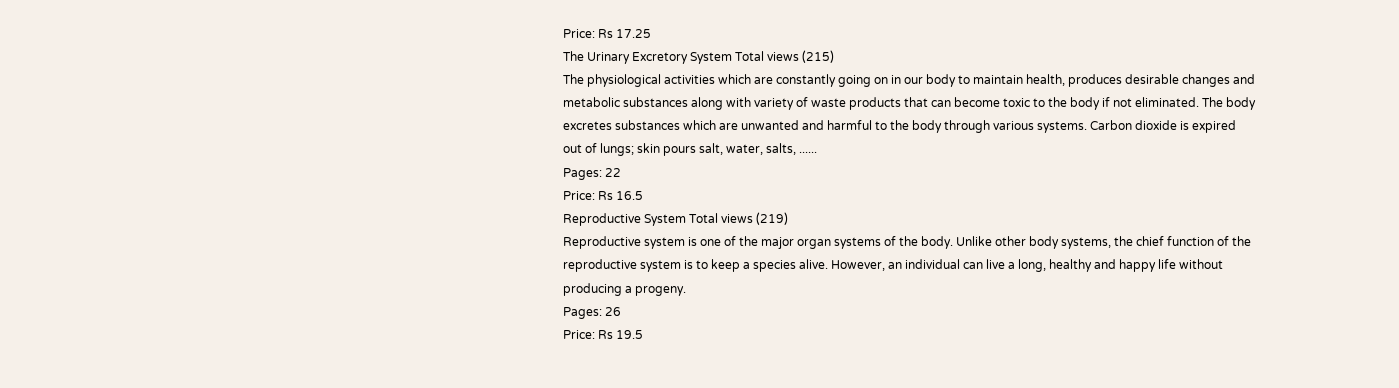Price: Rs 17.25
The Urinary Excretory System Total views (215)
The physiological activities which are constantly going on in our body to maintain health, produces desirable changes and metabolic substances along with variety of waste products that can become toxic to the body if not eliminated. The body excretes substances which are unwanted and harmful to the body through various systems. Carbon dioxide is expired out of lungs; skin pours salt, water, salts, ......
Pages: 22
Price: Rs 16.5
Reproductive System Total views (219)
Reproductive system is one of the major organ systems of the body. Unlike other body systems, the chief function of the reproductive system is to keep a species alive. However, an individual can live a long, healthy and happy life without producing a progeny.
Pages: 26
Price: Rs 19.5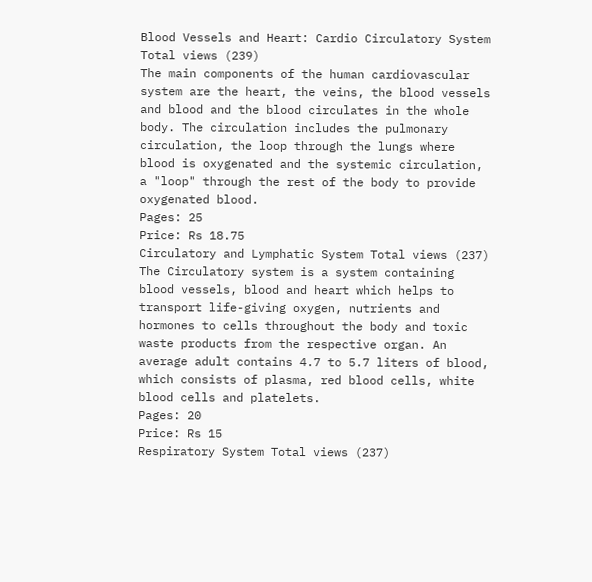Blood Vessels and Heart: Cardio Circulatory System Total views (239)
The main components of the human cardiovascular system are the heart, the veins, the blood vessels and blood and the blood circulates in the whole body. The circulation includes the pulmonary circulation, the loop through the lungs where blood is oxygenated and the systemic circulation, a "loop" through the rest of the body to provide oxygenated blood.
Pages: 25
Price: Rs 18.75
Circulatory and Lymphatic System Total views (237)
The Circulatory system is a system containing blood vessels, blood and heart which helps to transport life-giving oxygen, nutrients and hormones to cells throughout the body and toxic waste products from the respective organ. An average adult contains 4.7 to 5.7 liters of blood, which consists of plasma, red blood cells, white blood cells and platelets.
Pages: 20
Price: Rs 15
Respiratory System Total views (237)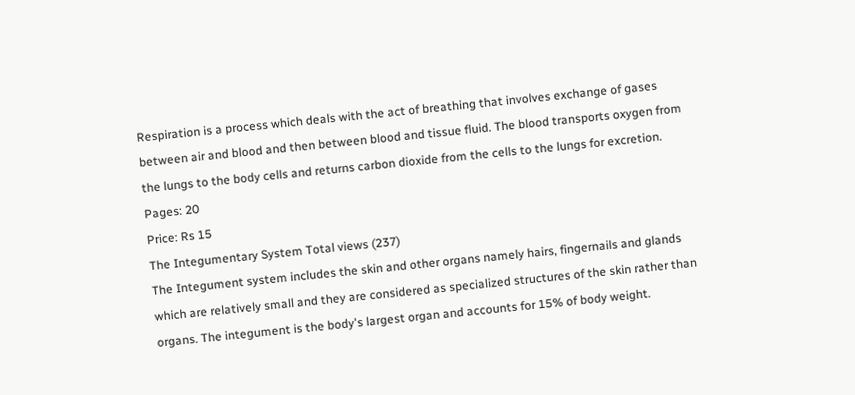Respiration is a process which deals with the act of breathing that involves exchange of gases between air and blood and then between blood and tissue fluid. The blood transports oxygen from the lungs to the body cells and returns carbon dioxide from the cells to the lungs for excretion.
Pages: 20
Price: Rs 15
The Integumentary System Total views (237)
The Integument system includes the skin and other organs namely hairs, fingernails and glands which are relatively small and they are considered as specialized structures of the skin rather than organs. The integument is the body's largest organ and accounts for 15% of body weight.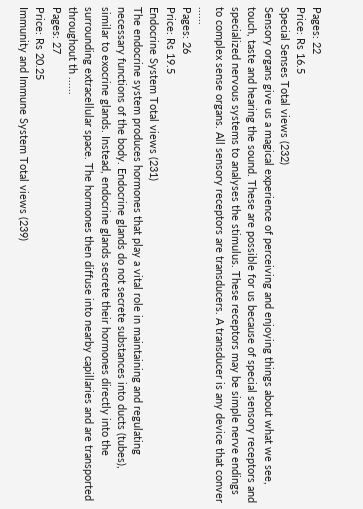Pages: 22
Price: Rs 16.5
Special Senses Total views (232)
Sensory organs give us a magical experience of perceiving and enjoying things about what we see, touch, taste and hearing the sound. These are possible for us because of special sensory receptors and specialized nervous systems to analyses the stimulus. These receptors may be simple nerve endings to complex sense organs. All sensory receptors are transducers. A transducer is any device that conver ......
Pages: 26
Price: Rs 19.5
Endocrine System Total views (231)
The endocrine system produces hormones that play a vital role in maintaining and regulating necessary functions of the body. Endocrine glands do not secrete substances into ducts (tubes), similar to exocrine glands. Instead, endocrine glands secrete their hormones directly into the surrounding extracellular space. The hormones then diffuse into nearby capillaries and are transported throughout th ......
Pages: 27
Price: Rs 20.25
Immunity and Immune System Total views (239)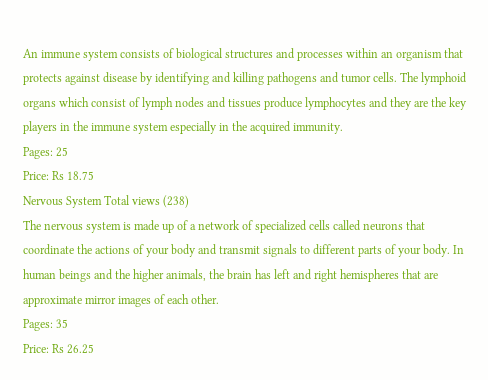An immune system consists of biological structures and processes within an organism that protects against disease by identifying and killing pathogens and tumor cells. The lymphoid organs which consist of lymph nodes and tissues produce lymphocytes and they are the key players in the immune system especially in the acquired immunity.
Pages: 25
Price: Rs 18.75
Nervous System Total views (238)
The nervous system is made up of a network of specialized cells called neurons that coordinate the actions of your body and transmit signals to different parts of your body. In human beings and the higher animals, the brain has left and right hemispheres that are approximate mirror images of each other.
Pages: 35
Price: Rs 26.25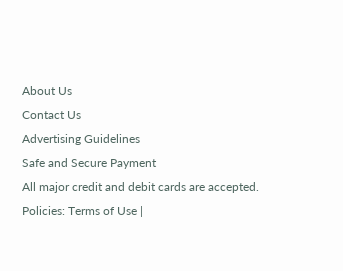About Us
Contact Us
Advertising Guidelines
Safe and Secure Payment
All major credit and debit cards are accepted.
Policies: Terms of Use |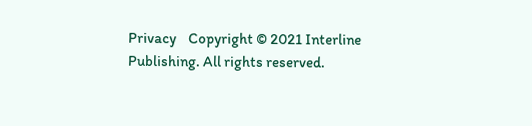Privacy    Copyright © 2021 Interline Publishing. All rights reserved.